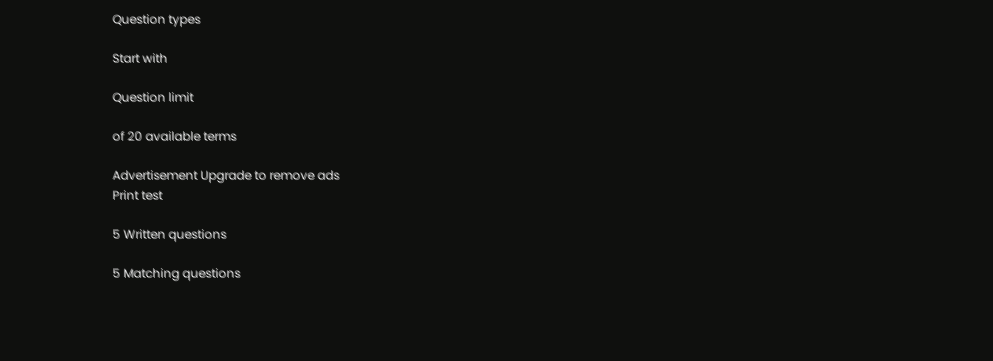Question types

Start with

Question limit

of 20 available terms

Advertisement Upgrade to remove ads
Print test

5 Written questions

5 Matching questions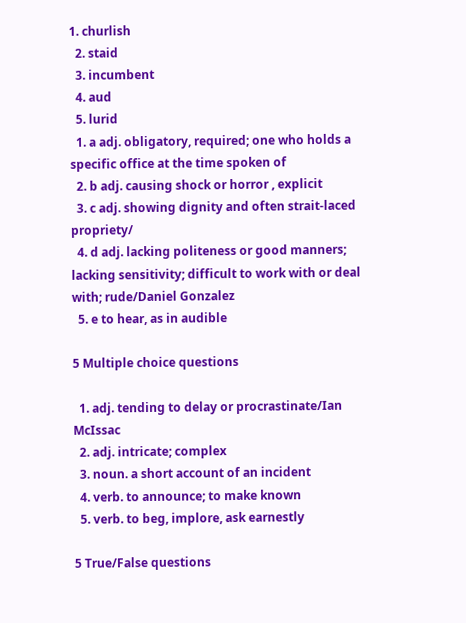1. churlish
  2. staid
  3. incumbent
  4. aud
  5. lurid
  1. a adj. obligatory, required; one who holds a specific office at the time spoken of
  2. b adj. causing shock or horror , explicit
  3. c adj. showing dignity and often strait-laced propriety/
  4. d adj. lacking politeness or good manners; lacking sensitivity; difficult to work with or deal with; rude/Daniel Gonzalez
  5. e to hear, as in audible

5 Multiple choice questions

  1. adj. tending to delay or procrastinate/Ian McIssac
  2. adj. intricate; complex
  3. noun. a short account of an incident
  4. verb. to announce; to make known
  5. verb. to beg, implore, ask earnestly

5 True/False questions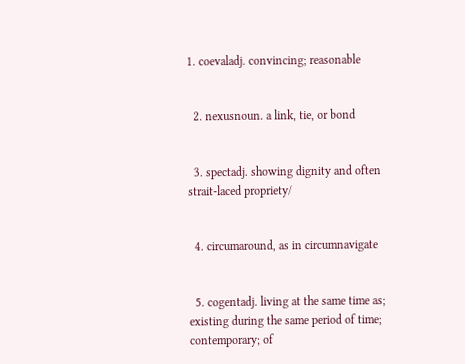1. coevaladj. convincing; reasonable


  2. nexusnoun. a link, tie, or bond


  3. spectadj. showing dignity and often strait-laced propriety/


  4. circumaround, as in circumnavigate


  5. cogentadj. living at the same time as; existing during the same period of time; contemporary; of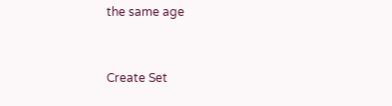the same age


Create Set